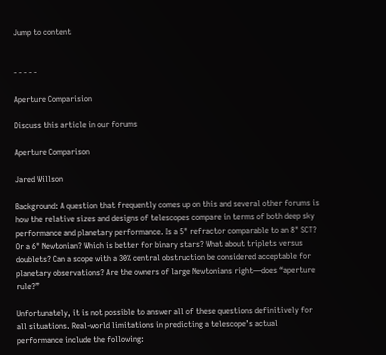Jump to content


- - - - -

Aperture Comparision

Discuss this article in our forums

Aperture Comparison

Jared Willson

Background: A question that frequently comes up on this and several other forums is how the relative sizes and designs of telescopes compare in terms of both deep sky performance and planetary performance. Is a 5" refractor comparable to an 8" SCT? Or a 6" Newtonian? Which is better for binary stars? What about triplets versus doublets? Can a scope with a 30% central obstruction be considered acceptable for planetary observations? Are the owners of large Newtonians right—does “aperture rule?”

Unfortunately, it is not possible to answer all of these questions definitively for all situations. Real-world limitations in predicting a telescope’s actual performance include the following: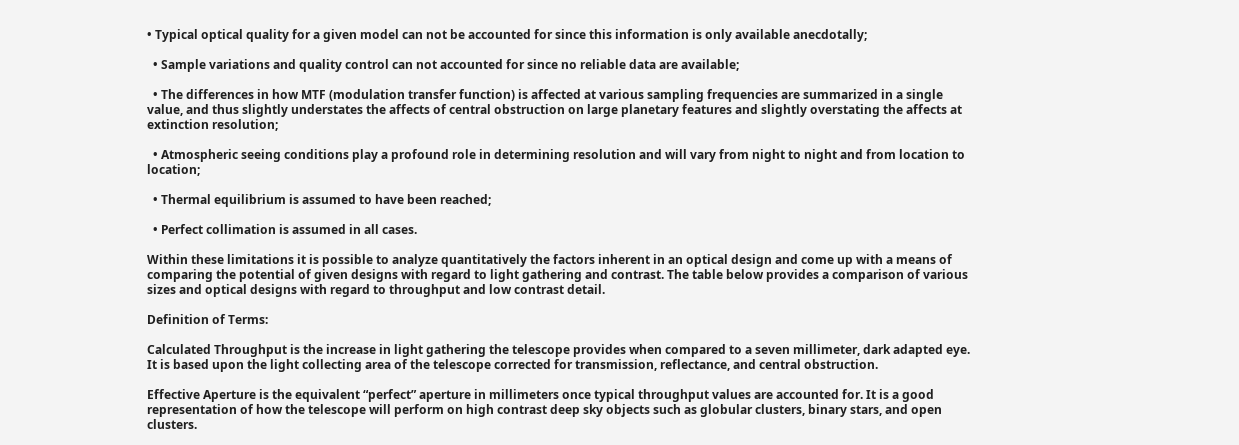• Typical optical quality for a given model can not be accounted for since this information is only available anecdotally;

  • Sample variations and quality control can not accounted for since no reliable data are available;

  • The differences in how MTF (modulation transfer function) is affected at various sampling frequencies are summarized in a single value, and thus slightly understates the affects of central obstruction on large planetary features and slightly overstating the affects at extinction resolution;

  • Atmospheric seeing conditions play a profound role in determining resolution and will vary from night to night and from location to location;

  • Thermal equilibrium is assumed to have been reached;

  • Perfect collimation is assumed in all cases.

Within these limitations it is possible to analyze quantitatively the factors inherent in an optical design and come up with a means of comparing the potential of given designs with regard to light gathering and contrast. The table below provides a comparison of various sizes and optical designs with regard to throughput and low contrast detail.

Definition of Terms:

Calculated Throughput is the increase in light gathering the telescope provides when compared to a seven millimeter, dark adapted eye. It is based upon the light collecting area of the telescope corrected for transmission, reflectance, and central obstruction.

Effective Aperture is the equivalent “perfect” aperture in millimeters once typical throughput values are accounted for. It is a good representation of how the telescope will perform on high contrast deep sky objects such as globular clusters, binary stars, and open clusters.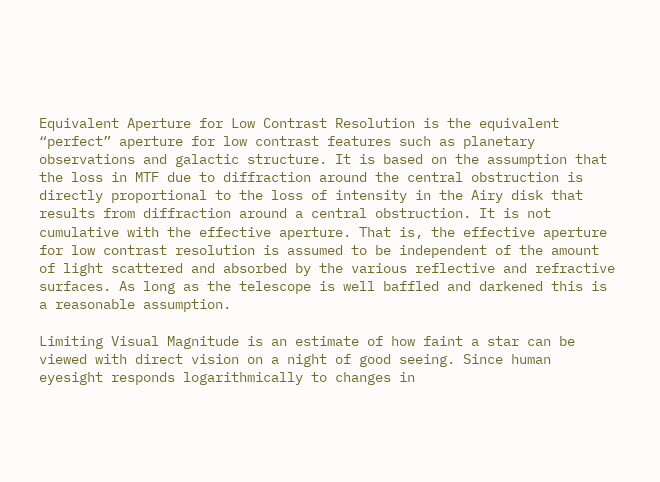Equivalent Aperture for Low Contrast Resolution is the equivalent “perfect” aperture for low contrast features such as planetary observations and galactic structure. It is based on the assumption that the loss in MTF due to diffraction around the central obstruction is directly proportional to the loss of intensity in the Airy disk that results from diffraction around a central obstruction. It is not cumulative with the effective aperture. That is, the effective aperture for low contrast resolution is assumed to be independent of the amount of light scattered and absorbed by the various reflective and refractive surfaces. As long as the telescope is well baffled and darkened this is a reasonable assumption.

Limiting Visual Magnitude is an estimate of how faint a star can be viewed with direct vision on a night of good seeing. Since human eyesight responds logarithmically to changes in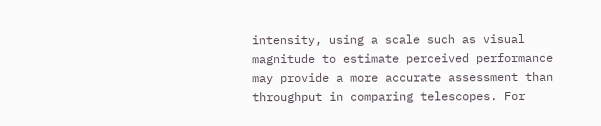intensity, using a scale such as visual magnitude to estimate perceived performance may provide a more accurate assessment than throughput in comparing telescopes. For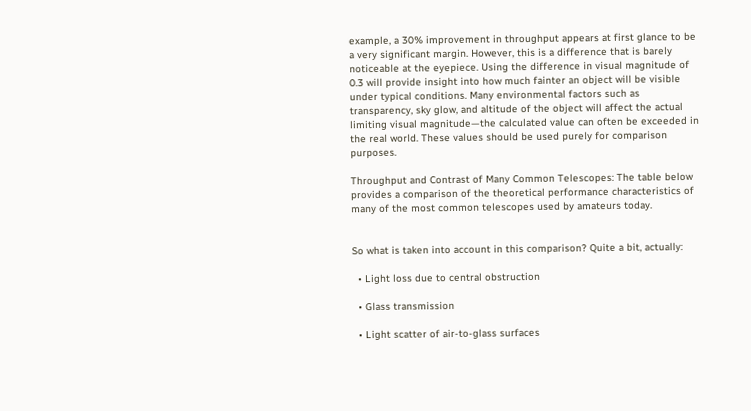example, a 30% improvement in throughput appears at first glance to be a very significant margin. However, this is a difference that is barely noticeable at the eyepiece. Using the difference in visual magnitude of 0.3 will provide insight into how much fainter an object will be visible under typical conditions. Many environmental factors such as transparency, sky glow, and altitude of the object will affect the actual limiting visual magnitude—the calculated value can often be exceeded in the real world. These values should be used purely for comparison purposes.

Throughput and Contrast of Many Common Telescopes: The table below provides a comparison of the theoretical performance characteristics of many of the most common telescopes used by amateurs today.


So what is taken into account in this comparison? Quite a bit, actually:

  • Light loss due to central obstruction

  • Glass transmission

  • Light scatter of air-to-glass surfaces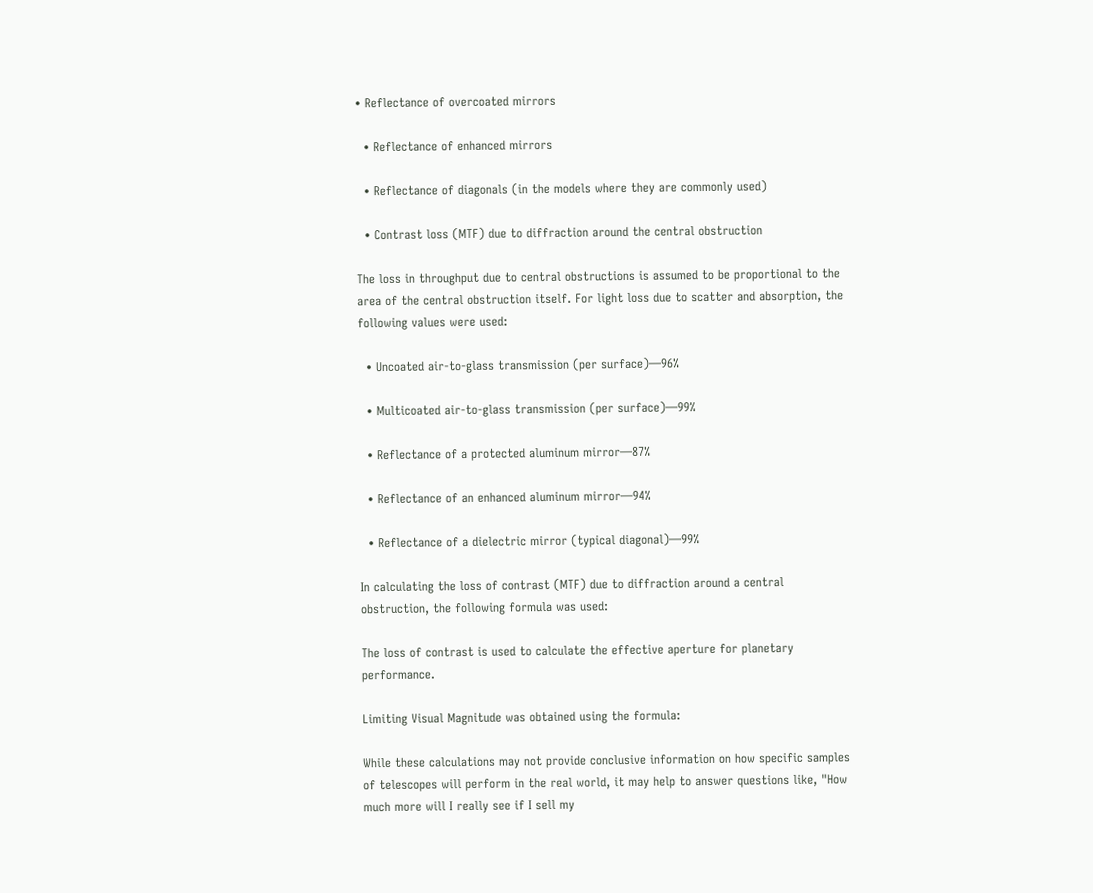• Reflectance of overcoated mirrors

  • Reflectance of enhanced mirrors

  • Reflectance of diagonals (in the models where they are commonly used)

  • Contrast loss (MTF) due to diffraction around the central obstruction

The loss in throughput due to central obstructions is assumed to be proportional to the area of the central obstruction itself. For light loss due to scatter and absorption, the following values were used:

  • Uncoated air-to-glass transmission (per surface)—96%

  • Multicoated air-to-glass transmission (per surface)—99%

  • Reflectance of a protected aluminum mirror—87%

  • Reflectance of an enhanced aluminum mirror—94%

  • Reflectance of a dielectric mirror (typical diagonal)—99%

In calculating the loss of contrast (MTF) due to diffraction around a central obstruction, the following formula was used:

The loss of contrast is used to calculate the effective aperture for planetary performance.

Limiting Visual Magnitude was obtained using the formula:

While these calculations may not provide conclusive information on how specific samples of telescopes will perform in the real world, it may help to answer questions like, "How much more will I really see if I sell my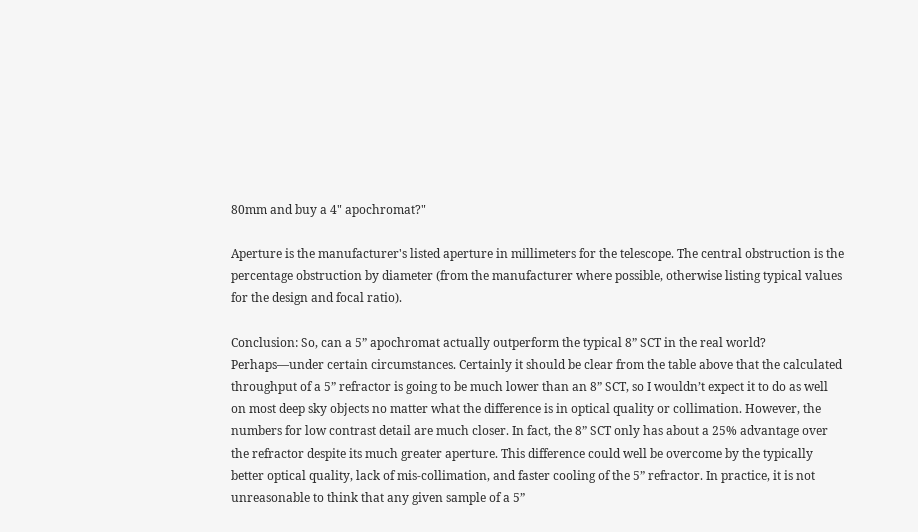80mm and buy a 4" apochromat?"

Aperture is the manufacturer's listed aperture in millimeters for the telescope. The central obstruction is the percentage obstruction by diameter (from the manufacturer where possible, otherwise listing typical values for the design and focal ratio).

Conclusion: So, can a 5” apochromat actually outperform the typical 8” SCT in the real world? Perhaps—under certain circumstances. Certainly it should be clear from the table above that the calculated throughput of a 5” refractor is going to be much lower than an 8” SCT, so I wouldn’t expect it to do as well on most deep sky objects no matter what the difference is in optical quality or collimation. However, the numbers for low contrast detail are much closer. In fact, the 8” SCT only has about a 25% advantage over the refractor despite its much greater aperture. This difference could well be overcome by the typically better optical quality, lack of mis-collimation, and faster cooling of the 5” refractor. In practice, it is not unreasonable to think that any given sample of a 5”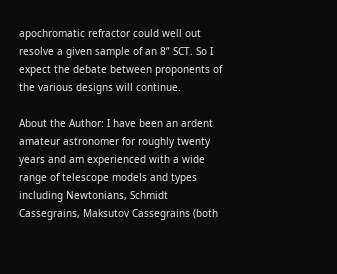apochromatic refractor could well out resolve a given sample of an 8” SCT. So I expect the debate between proponents of the various designs will continue.

About the Author: I have been an ardent amateur astronomer for roughly twenty years and am experienced with a wide range of telescope models and types including Newtonians, Schmidt Cassegrains, Maksutov Cassegrains (both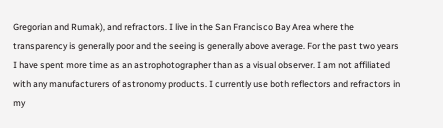Gregorian and Rumak), and refractors. I live in the San Francisco Bay Area where the transparency is generally poor and the seeing is generally above average. For the past two years I have spent more time as an astrophotographer than as a visual observer. I am not affiliated with any manufacturers of astronomy products. I currently use both reflectors and refractors in my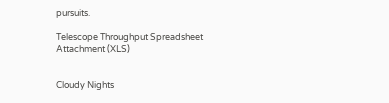pursuits.

Telescope Throughput Spreadsheet Attachment (XLS)


Cloudy Nights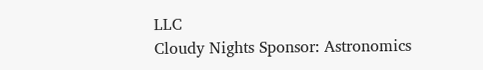LLC
Cloudy Nights Sponsor: Astronomics